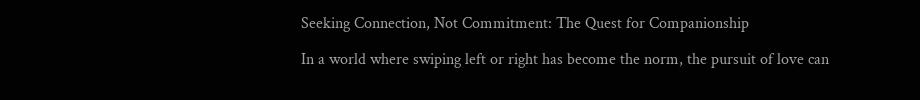Seeking Connection, Not Commitment: The Quest for Companionship

In a world where swiping left or right has become the norm, the pursuit of love can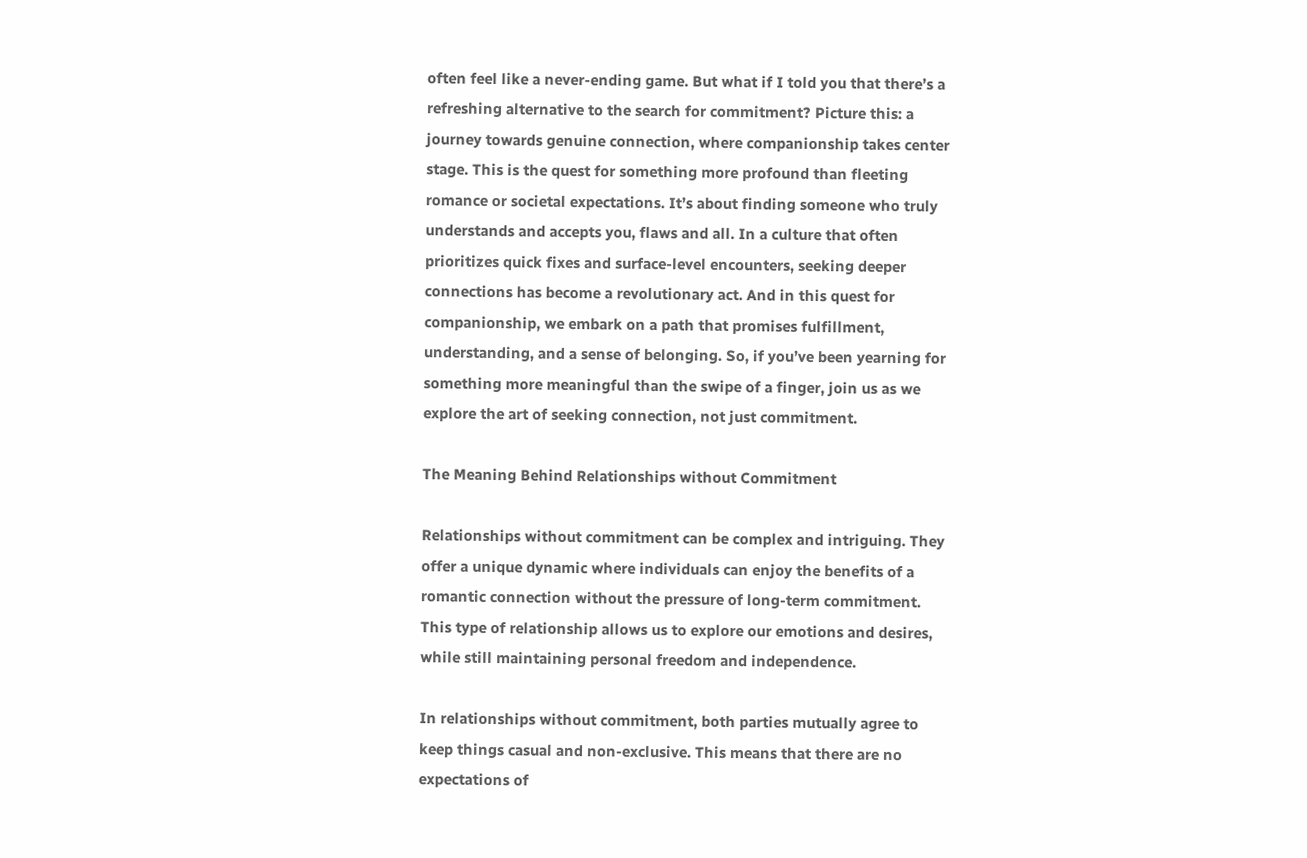often feel like a never-ending game. But what if I told you that there’s a refreshing alternative to the search for commitment? Picture this: a journey towards genuine connection, where companionship takes center stage. This is the quest for something more profound than fleeting romance or societal expectations. It’s about finding someone who truly understands and accepts you, flaws and all. In a culture that often prioritizes quick fixes and surface-level encounters, seeking deeper connections has become a revolutionary act. And in this quest for companionship, we embark on a path that promises fulfillment, understanding, and a sense of belonging. So, if you’ve been yearning for something more meaningful than the swipe of a finger, join us as we explore the art of seeking connection, not just commitment.

The Meaning Behind Relationships without Commitment

Relationships without commitment can be complex and intriguing. They offer a unique dynamic where individuals can enjoy the benefits of a romantic connection without the pressure of long-term commitment. This type of relationship allows us to explore our emotions and desires, while still maintaining personal freedom and independence.

In relationships without commitment, both parties mutually agree to keep things casual and non-exclusive. This means that there are no expectations of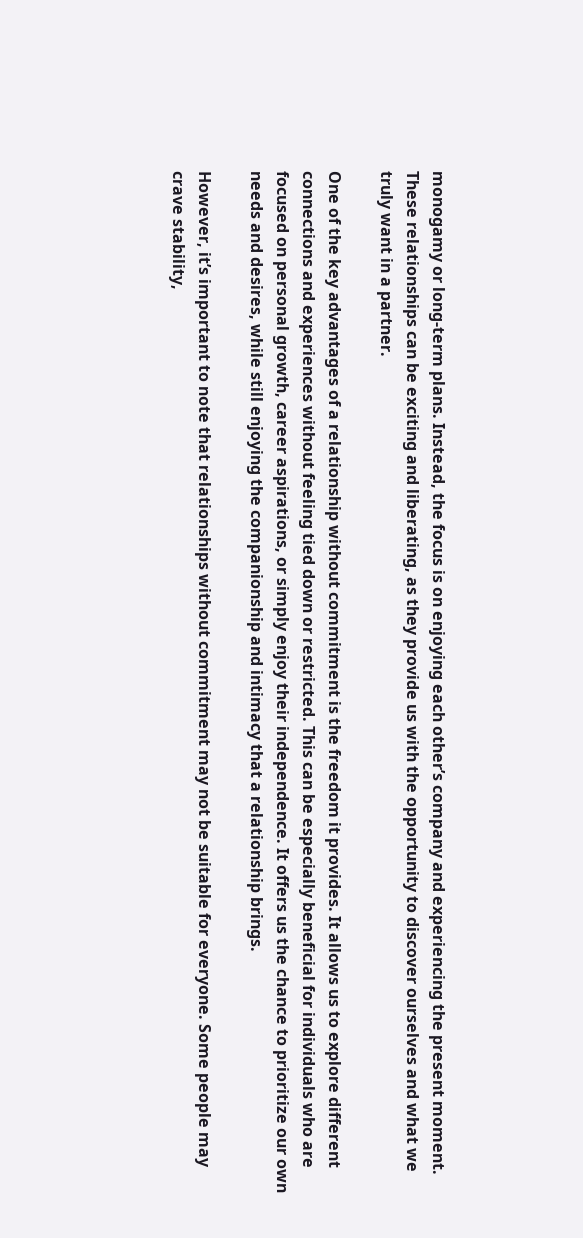monogamy or long-term plans. Instead, the focus is on enjoying each other’s company and experiencing the present moment. These relationships can be exciting and liberating, as they provide us with the opportunity to discover ourselves and what we truly want in a partner.

One of the key advantages of a relationship without commitment is the freedom it provides. It allows us to explore different connections and experiences without feeling tied down or restricted. This can be especially beneficial for individuals who are focused on personal growth, career aspirations, or simply enjoy their independence. It offers us the chance to prioritize our own needs and desires, while still enjoying the companionship and intimacy that a relationship brings.

However, it’s important to note that relationships without commitment may not be suitable for everyone. Some people may crave stability,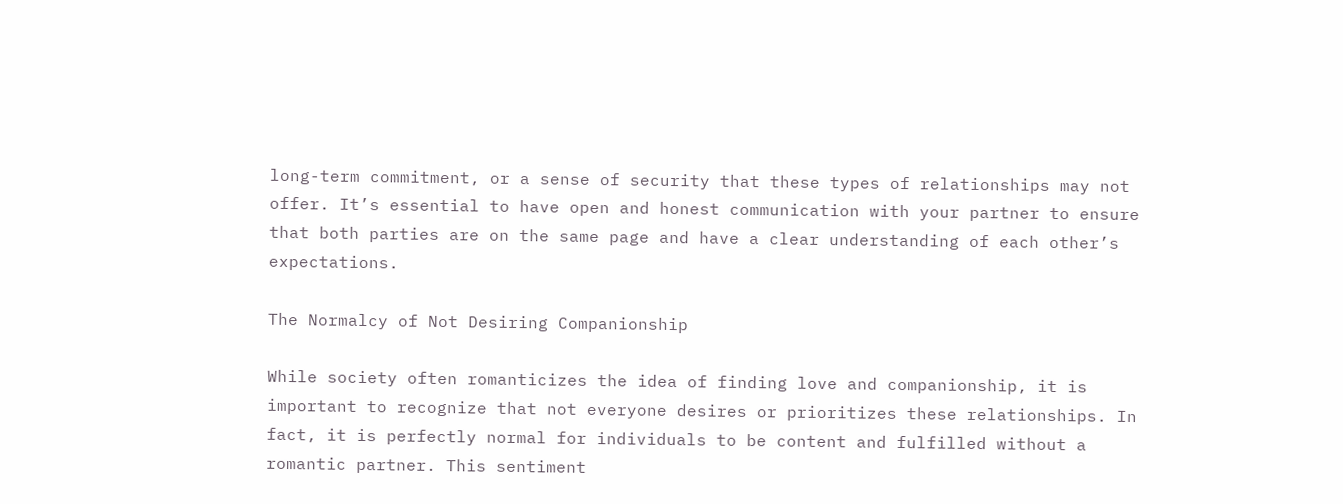long-term commitment, or a sense of security that these types of relationships may not offer. It’s essential to have open and honest communication with your partner to ensure that both parties are on the same page and have a clear understanding of each other’s expectations.

The Normalcy of Not Desiring Companionship

While society often romanticizes the idea of finding love and companionship, it is important to recognize that not everyone desires or prioritizes these relationships. In fact, it is perfectly normal for individuals to be content and fulfilled without a romantic partner. This sentiment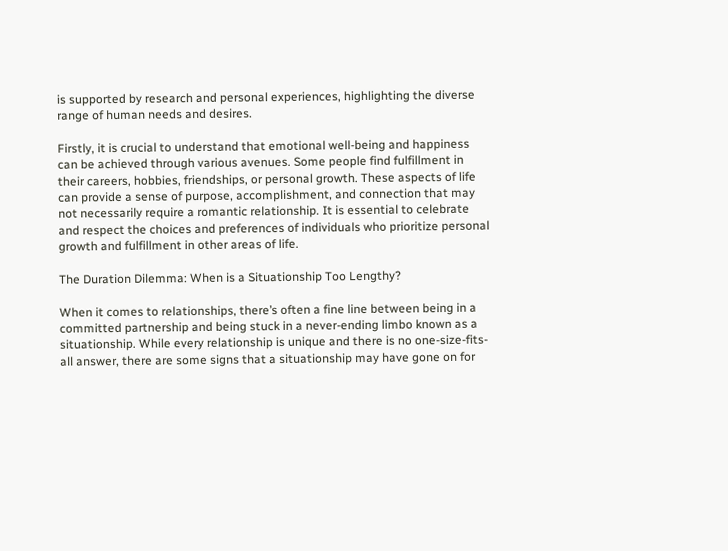is supported by research and personal experiences, highlighting the diverse range of human needs and desires.

Firstly, it is crucial to understand that emotional well-being and happiness can be achieved through various avenues. Some people find fulfillment in their careers, hobbies, friendships, or personal growth. These aspects of life can provide a sense of purpose, accomplishment, and connection that may not necessarily require a romantic relationship. It is essential to celebrate and respect the choices and preferences of individuals who prioritize personal growth and fulfillment in other areas of life.

The Duration Dilemma: When is a Situationship Too Lengthy?

When it comes to relationships, there’s often a fine line between being in a committed partnership and being stuck in a never-ending limbo known as a situationship. While every relationship is unique and there is no one-size-fits-all answer, there are some signs that a situationship may have gone on for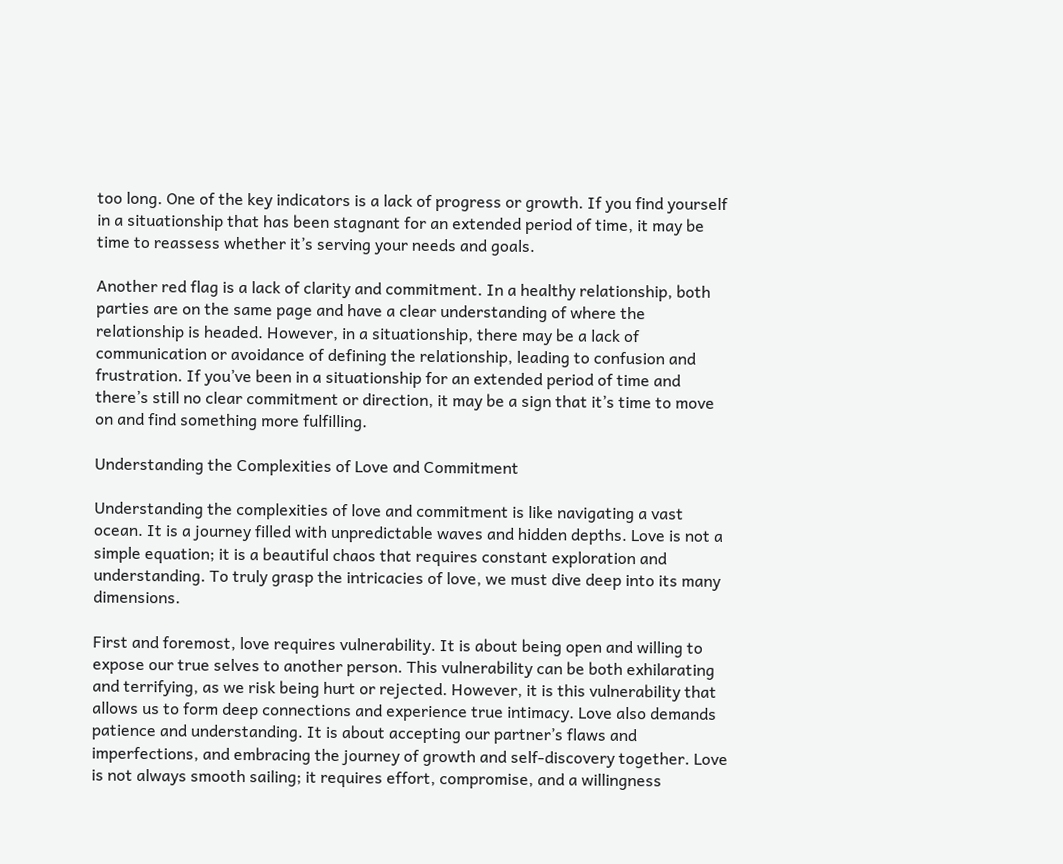too long. One of the key indicators is a lack of progress or growth. If you find yourself in a situationship that has been stagnant for an extended period of time, it may be time to reassess whether it’s serving your needs and goals.

Another red flag is a lack of clarity and commitment. In a healthy relationship, both parties are on the same page and have a clear understanding of where the relationship is headed. However, in a situationship, there may be a lack of communication or avoidance of defining the relationship, leading to confusion and frustration. If you’ve been in a situationship for an extended period of time and there’s still no clear commitment or direction, it may be a sign that it’s time to move on and find something more fulfilling.

Understanding the Complexities of Love and Commitment

Understanding the complexities of love and commitment is like navigating a vast ocean. It is a journey filled with unpredictable waves and hidden depths. Love is not a simple equation; it is a beautiful chaos that requires constant exploration and understanding. To truly grasp the intricacies of love, we must dive deep into its many dimensions.

First and foremost, love requires vulnerability. It is about being open and willing to expose our true selves to another person. This vulnerability can be both exhilarating and terrifying, as we risk being hurt or rejected. However, it is this vulnerability that allows us to form deep connections and experience true intimacy. Love also demands patience and understanding. It is about accepting our partner’s flaws and imperfections, and embracing the journey of growth and self-discovery together. Love is not always smooth sailing; it requires effort, compromise, and a willingness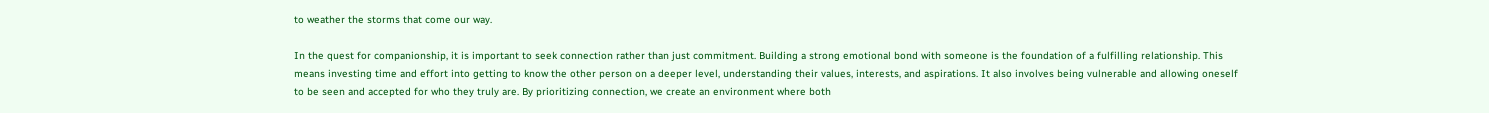to weather the storms that come our way.

In the quest for companionship, it is important to seek connection rather than just commitment. Building a strong emotional bond with someone is the foundation of a fulfilling relationship. This means investing time and effort into getting to know the other person on a deeper level, understanding their values, interests, and aspirations. It also involves being vulnerable and allowing oneself to be seen and accepted for who they truly are. By prioritizing connection, we create an environment where both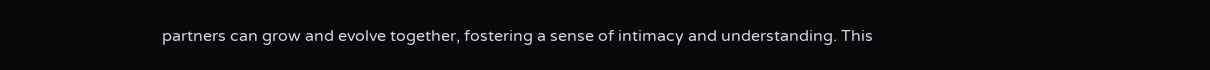partners can grow and evolve together, fostering a sense of intimacy and understanding. This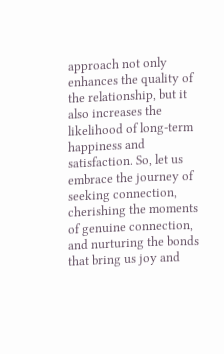approach not only enhances the quality of the relationship, but it also increases the likelihood of long-term happiness and satisfaction. So, let us embrace the journey of seeking connection, cherishing the moments of genuine connection, and nurturing the bonds that bring us joy and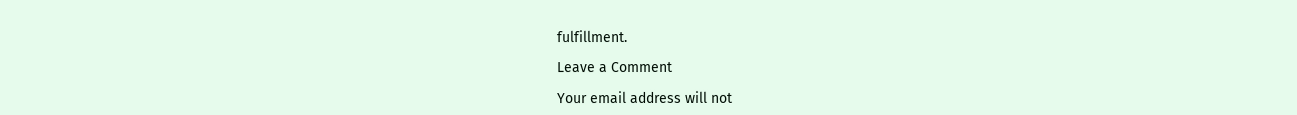fulfillment.

Leave a Comment

Your email address will not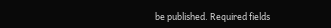be published. Required fields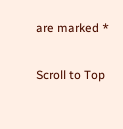are marked *

Scroll to Top